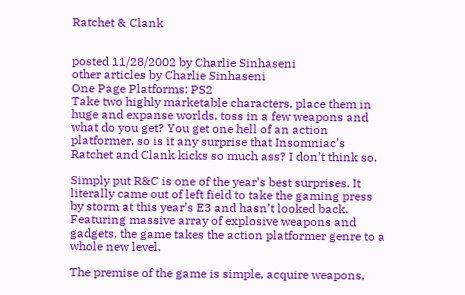Ratchet & Clank


posted 11/28/2002 by Charlie Sinhaseni
other articles by Charlie Sinhaseni
One Page Platforms: PS2
Take two highly marketable characters, place them in huge and expanse worlds, toss in a few weapons and what do you get? You get one hell of an action platformer, so is it any surprise that Insomniac’s Ratchet and Clank kicks so much ass? I don’t think so.

Simply put R&C is one of the year’s best surprises. It literally came out of left field to take the gaming press by storm at this year’s E3 and hasn’t looked back. Featuring massive array of explosive weapons and gadgets, the game takes the action platformer genre to a whole new level.

The premise of the game is simple, acquire weapons,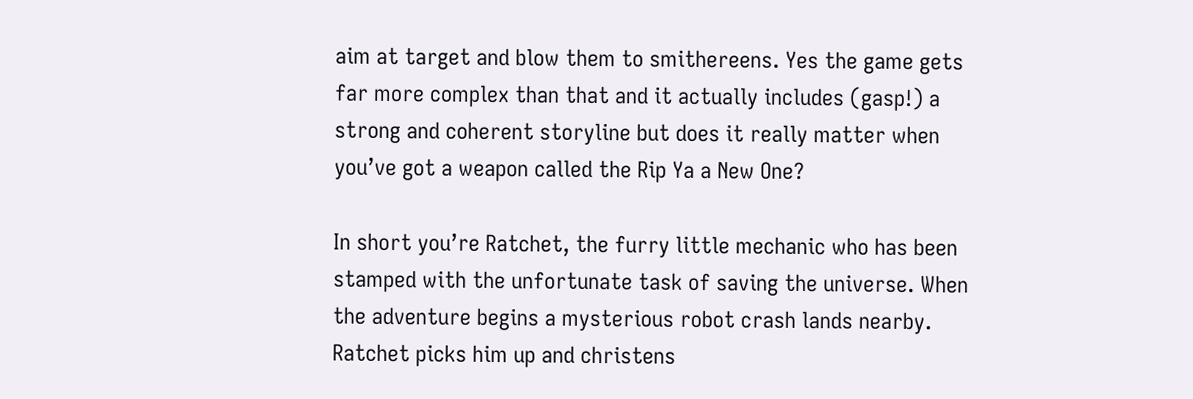aim at target and blow them to smithereens. Yes the game gets far more complex than that and it actually includes (gasp!) a strong and coherent storyline but does it really matter when you’ve got a weapon called the Rip Ya a New One?

In short you’re Ratchet, the furry little mechanic who has been stamped with the unfortunate task of saving the universe. When the adventure begins a mysterious robot crash lands nearby. Ratchet picks him up and christens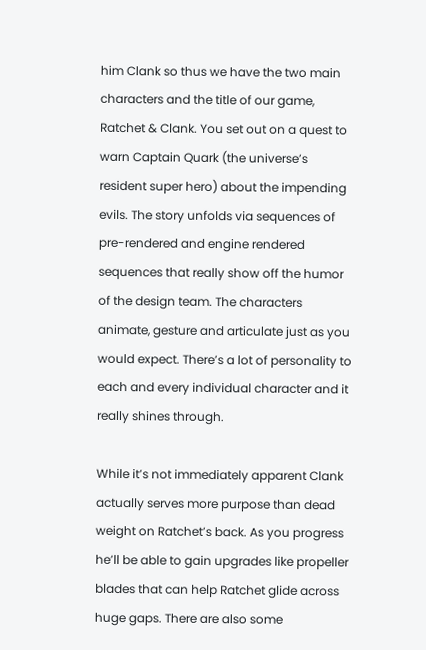him Clank so thus we have the two main characters and the title of our game, Ratchet & Clank. You set out on a quest to warn Captain Quark (the universe’s resident super hero) about the impending evils. The story unfolds via sequences of pre-rendered and engine rendered sequences that really show off the humor of the design team. The characters animate, gesture and articulate just as you would expect. There’s a lot of personality to each and every individual character and it really shines through.

While it’s not immediately apparent Clank actually serves more purpose than dead weight on Ratchet’s back. As you progress he’ll be able to gain upgrades like propeller blades that can help Ratchet glide across huge gaps. There are also some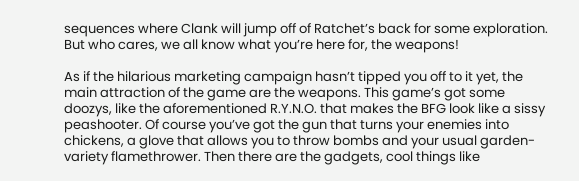sequences where Clank will jump off of Ratchet’s back for some exploration. But who cares, we all know what you’re here for, the weapons!

As if the hilarious marketing campaign hasn’t tipped you off to it yet, the main attraction of the game are the weapons. This game’s got some doozys, like the aforementioned R.Y.N.O. that makes the BFG look like a sissy peashooter. Of course you’ve got the gun that turns your enemies into chickens, a glove that allows you to throw bombs and your usual garden-variety flamethrower. Then there are the gadgets, cool things like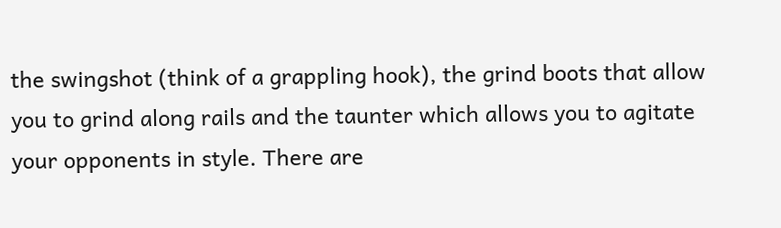the swingshot (think of a grappling hook), the grind boots that allow you to grind along rails and the taunter which allows you to agitate your opponents in style. There are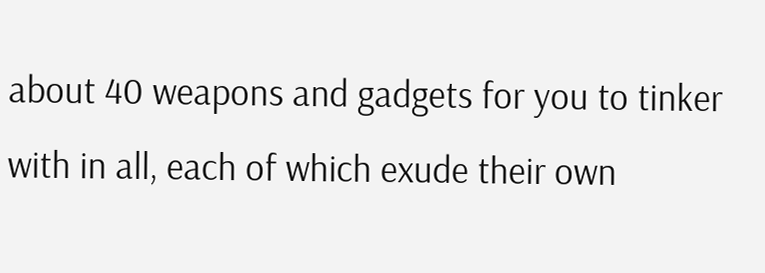about 40 weapons and gadgets for you to tinker with in all, each of which exude their own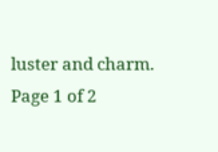luster and charm.
Page 1 of 2